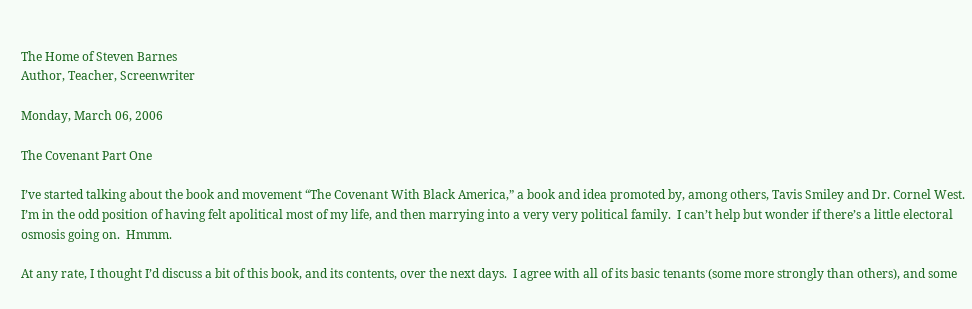The Home of Steven Barnes
Author, Teacher, Screenwriter

Monday, March 06, 2006

The Covenant Part One

I’ve started talking about the book and movement “The Covenant With Black America,” a book and idea promoted by, among others, Tavis Smiley and Dr. Cornel West.  I’m in the odd position of having felt apolitical most of my life, and then marrying into a very very political family.  I can’t help but wonder if there’s a little electoral osmosis going on.  Hmmm.

At any rate, I thought I’d discuss a bit of this book, and its contents, over the next days.  I agree with all of its basic tenants (some more strongly than others), and some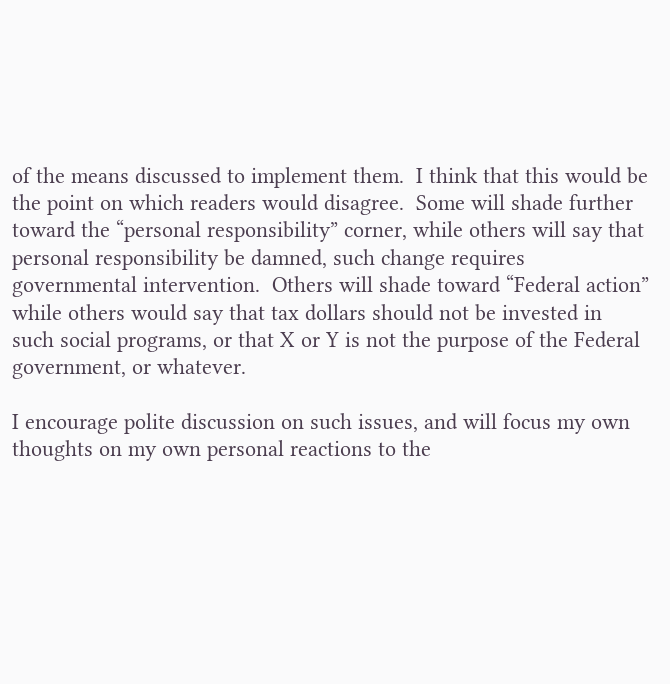of the means discussed to implement them.  I think that this would be the point on which readers would disagree.  Some will shade further toward the “personal responsibility” corner, while others will say that personal responsibility be damned, such change requires governmental intervention.  Others will shade toward “Federal action” while others would say that tax dollars should not be invested in such social programs, or that X or Y is not the purpose of the Federal government, or whatever.

I encourage polite discussion on such issues, and will focus my own thoughts on my own personal reactions to the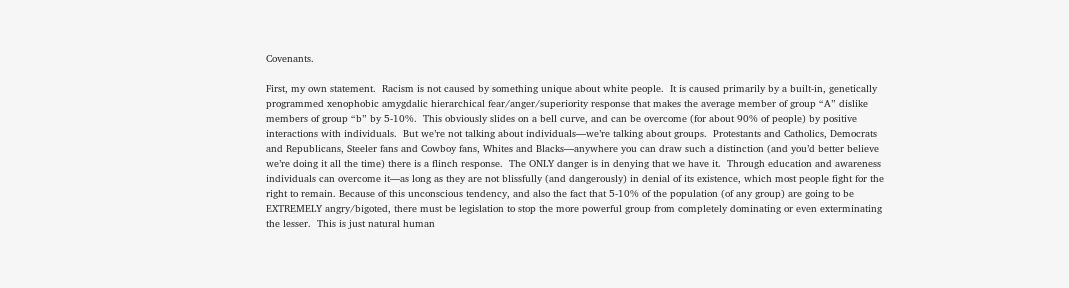Covenants.

First, my own statement.  Racism is not caused by something unique about white people.  It is caused primarily by a built-in, genetically programmed xenophobic amygdalic hierarchical fear/anger/superiority response that makes the average member of group “A” dislike members of group “b” by 5-10%.  This obviously slides on a bell curve, and can be overcome (for about 90% of people) by positive interactions with individuals.  But we’re not talking about individuals—we’re talking about groups.  Protestants and Catholics, Democrats and Republicans, Steeler fans and Cowboy fans, Whites and Blacks—anywhere you can draw such a distinction (and you’d better believe we’re doing it all the time) there is a flinch response.  The ONLY danger is in denying that we have it.  Through education and awareness individuals can overcome it—as long as they are not blissfully (and dangerously) in denial of its existence, which most people fight for the right to remain. Because of this unconscious tendency, and also the fact that 5-10% of the population (of any group) are going to be EXTREMELY angry/bigoted, there must be legislation to stop the more powerful group from completely dominating or even exterminating the lesser.  This is just natural human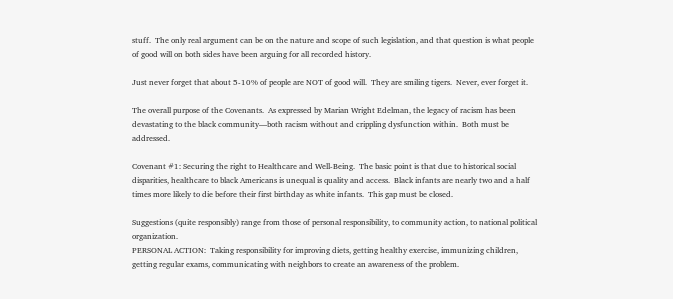stuff.  The only real argument can be on the nature and scope of such legislation, and that question is what people of good will on both sides have been arguing for all recorded history.

Just never forget that about 5-10% of people are NOT of good will.  They are smiling tigers.  Never, ever forget it.

The overall purpose of the Covenants.  As expressed by Marian Wright Edelman, the legacy of racism has been devastating to the black community—both racism without and crippling dysfunction within.  Both must be addressed.

Covenant #1: Securing the right to Healthcare and Well-Being.  The basic point is that due to historical social disparities, healthcare to black Americans is unequal is quality and access.  Black infants are nearly two and a half times more likely to die before their first birthday as white infants.  This gap must be closed.

Suggestions (quite responsibly) range from those of personal responsibility, to community action, to national political organization.
PERSONAL ACTION:  Taking responsibility for improving diets, getting healthy exercise, immunizing children, getting regular exams, communicating with neighbors to create an awareness of the problem.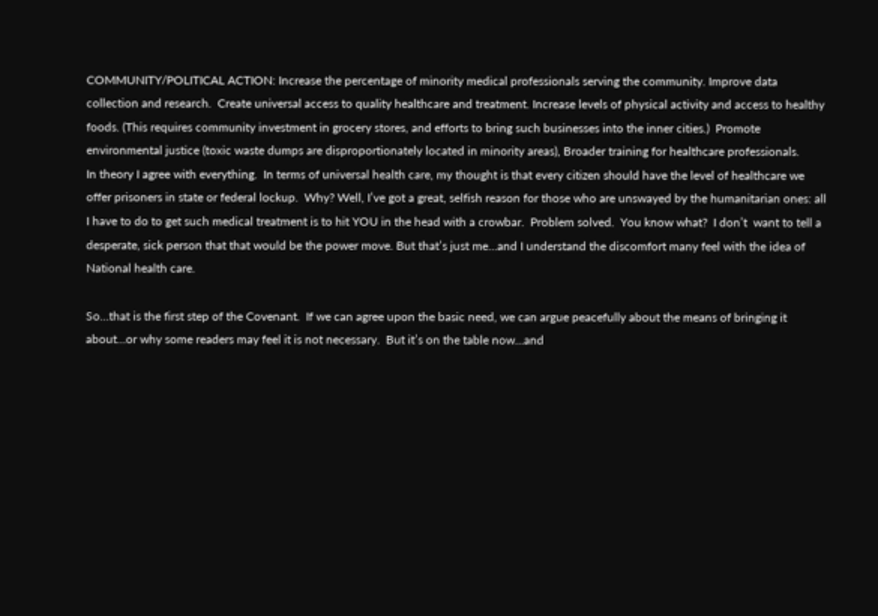COMMUNITY/POLITICAL ACTION: Increase the percentage of minority medical professionals serving the community. Improve data collection and research.  Create universal access to quality healthcare and treatment. Increase levels of physical activity and access to healthy foods. (This requires community investment in grocery stores, and efforts to bring such businesses into the inner cities.)  Promote environmental justice (toxic waste dumps are disproportionately located in minority areas), Broader training for healthcare professionals.
In theory I agree with everything.  In terms of universal health care, my thought is that every citizen should have the level of healthcare we offer prisoners in state or federal lockup.  Why? Well, I’ve got a great, selfish reason for those who are unswayed by the humanitarian ones: all I have to do to get such medical treatment is to hit YOU in the head with a crowbar.  Problem solved.  You know what?  I don’t  want to tell a desperate, sick person that that would be the power move. But that’s just me…and I understand the discomfort many feel with the idea of National health care.

So…that is the first step of the Covenant.  If we can agree upon the basic need, we can argue peacefully about the means of bringing it about…or why some readers may feel it is not necessary.  But it’s on the table now…and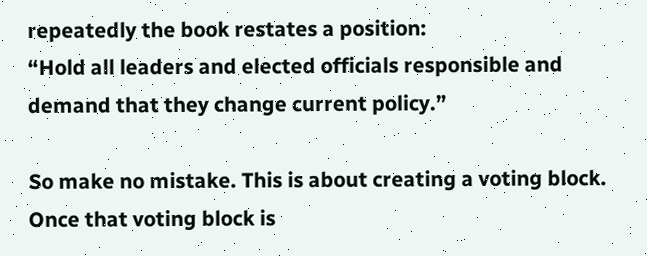repeatedly the book restates a position:
“Hold all leaders and elected officials responsible and demand that they change current policy.”

So make no mistake. This is about creating a voting block.  Once that voting block is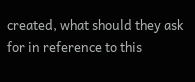created, what should they ask for in reference to this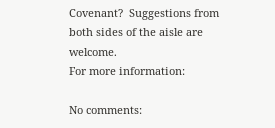Covenant?  Suggestions from both sides of the aisle are welcome.
For more information:

No comments: